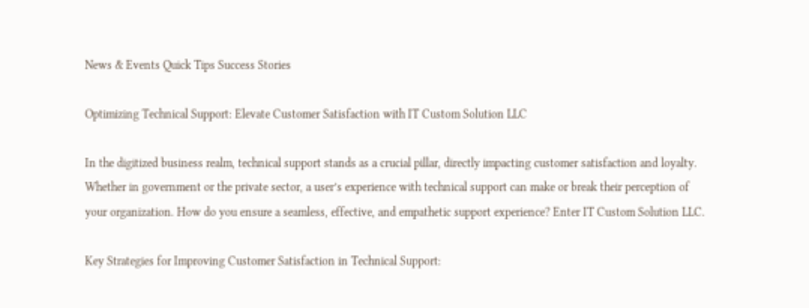News & Events Quick Tips Success Stories

Optimizing Technical Support: Elevate Customer Satisfaction with IT Custom Solution LLC

In the digitized business realm, technical support stands as a crucial pillar, directly impacting customer satisfaction and loyalty. Whether in government or the private sector, a user’s experience with technical support can make or break their perception of your organization. How do you ensure a seamless, effective, and empathetic support experience? Enter IT Custom Solution LLC.

Key Strategies for Improving Customer Satisfaction in Technical Support: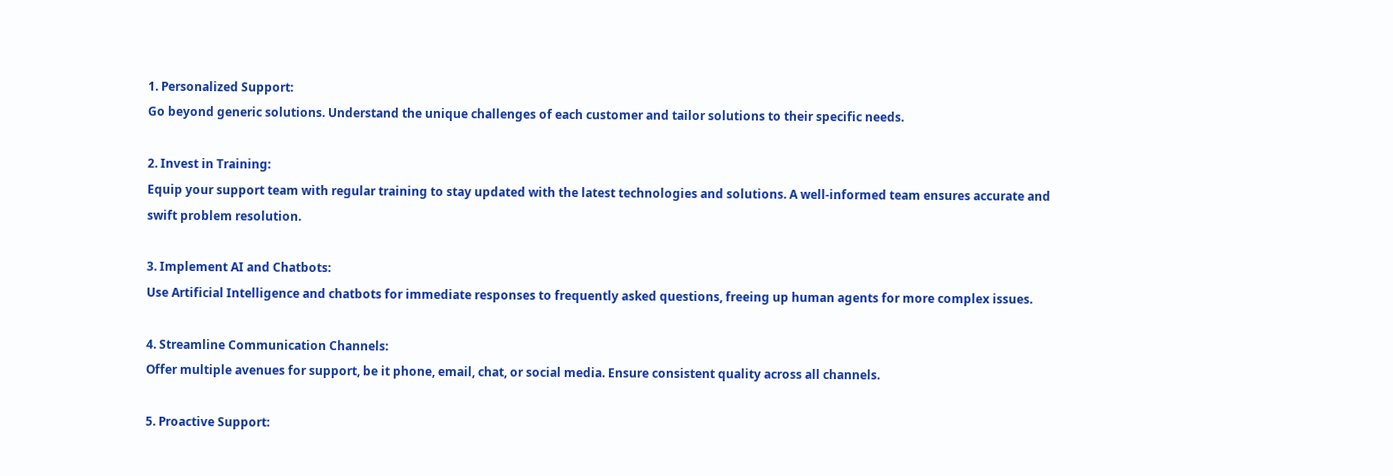1. Personalized Support:
Go beyond generic solutions. Understand the unique challenges of each customer and tailor solutions to their specific needs.

2. Invest in Training:
Equip your support team with regular training to stay updated with the latest technologies and solutions. A well-informed team ensures accurate and swift problem resolution.

3. Implement AI and Chatbots:
Use Artificial Intelligence and chatbots for immediate responses to frequently asked questions, freeing up human agents for more complex issues.

4. Streamline Communication Channels:
Offer multiple avenues for support, be it phone, email, chat, or social media. Ensure consistent quality across all channels.

5. Proactive Support: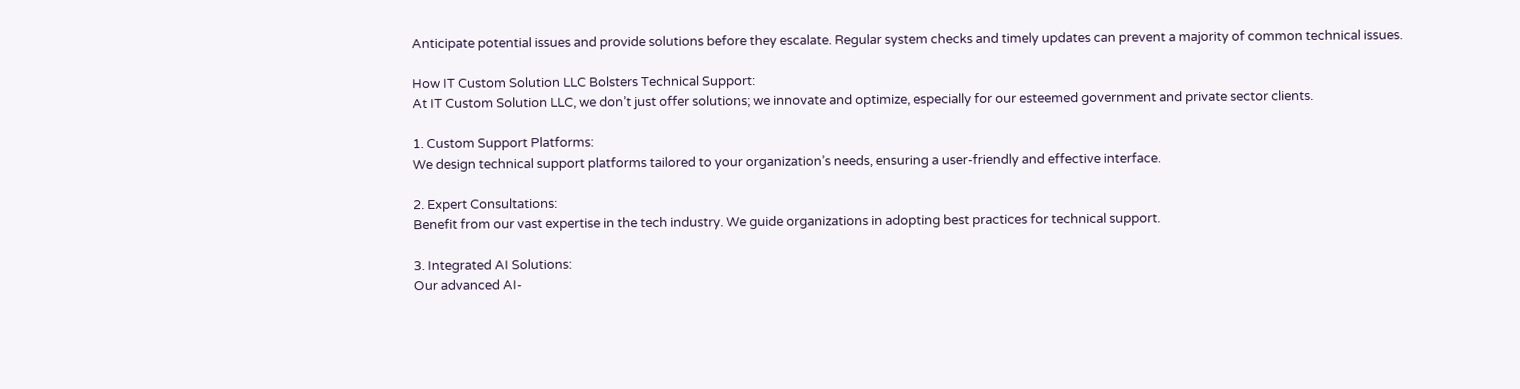Anticipate potential issues and provide solutions before they escalate. Regular system checks and timely updates can prevent a majority of common technical issues.

How IT Custom Solution LLC Bolsters Technical Support:
At IT Custom Solution LLC, we don’t just offer solutions; we innovate and optimize, especially for our esteemed government and private sector clients.

1. Custom Support Platforms:
We design technical support platforms tailored to your organization’s needs, ensuring a user-friendly and effective interface.

2. Expert Consultations:
Benefit from our vast expertise in the tech industry. We guide organizations in adopting best practices for technical support.

3. Integrated AI Solutions:
Our advanced AI-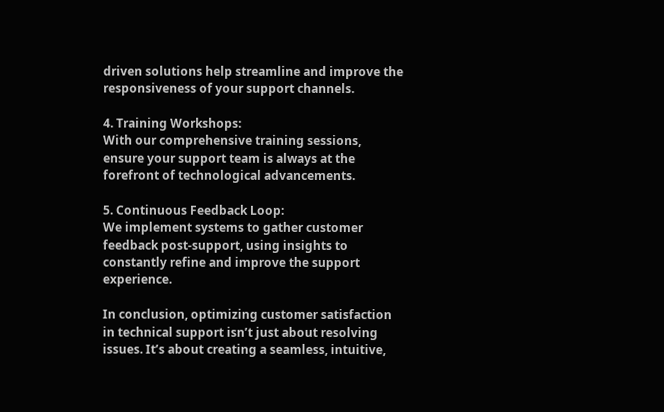driven solutions help streamline and improve the responsiveness of your support channels.

4. Training Workshops:
With our comprehensive training sessions, ensure your support team is always at the forefront of technological advancements.

5. Continuous Feedback Loop:
We implement systems to gather customer feedback post-support, using insights to constantly refine and improve the support experience.

In conclusion, optimizing customer satisfaction in technical support isn’t just about resolving issues. It’s about creating a seamless, intuitive,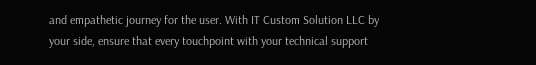and empathetic journey for the user. With IT Custom Solution LLC by your side, ensure that every touchpoint with your technical support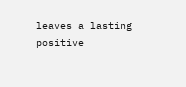leaves a lasting positive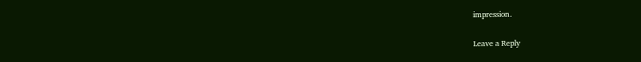impression.

Leave a Reply